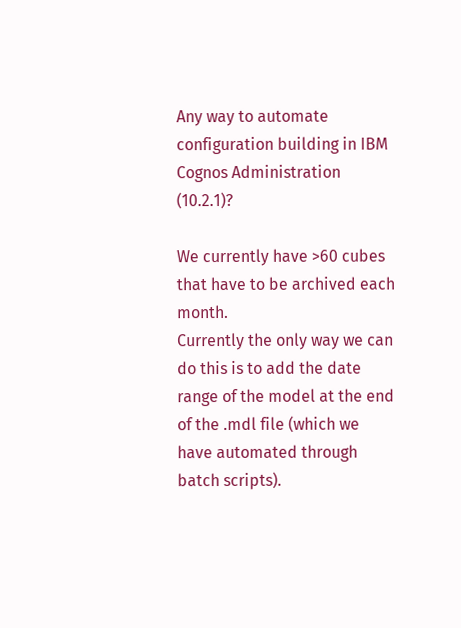Any way to automate configuration building in IBM Cognos Administration (10.2.1)?

We currently have >60 cubes that have to be archived each month.
Currently the only way we can do this is to add the date range of the model at the end of the .mdl file (which we have automated through batch scripts).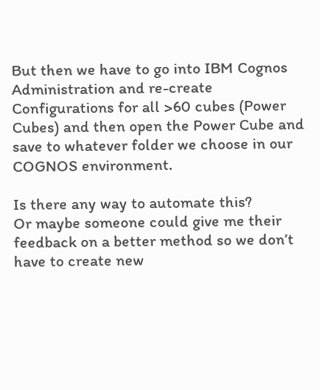But then we have to go into IBM Cognos Administration and re-create Configurations for all >60 cubes (Power Cubes) and then open the Power Cube and save to whatever folder we choose in our COGNOS environment.

Is there any way to automate this?
Or maybe someone could give me their feedback on a better method so we don’t have to create new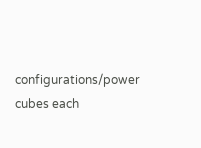configurations/power cubes each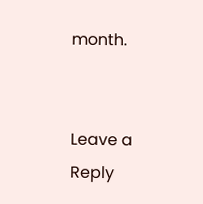month.


Leave a Reply